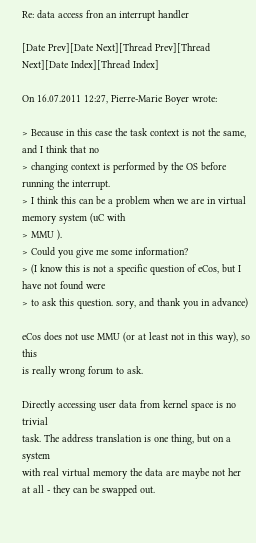Re: data access fron an interrupt handler

[Date Prev][Date Next][Thread Prev][Thread Next][Date Index][Thread Index]

On 16.07.2011 12:27, Pierre-Marie Boyer wrote:

> Because in this case the task context is not the same, and I think that no
> changing context is performed by the OS before running the interrupt.
> I think this can be a problem when we are in virtual memory system (uC with
> MMU ).
> Could you give me some information?
> (I know this is not a specific question of eCos, but I have not found were
> to ask this question. sory, and thank you in advance)

eCos does not use MMU (or at least not in this way), so this
is really wrong forum to ask.

Directly accessing user data from kernel space is no trivial
task. The address translation is one thing, but on a system
with real virtual memory the data are maybe not her
at all - they can be swapped out.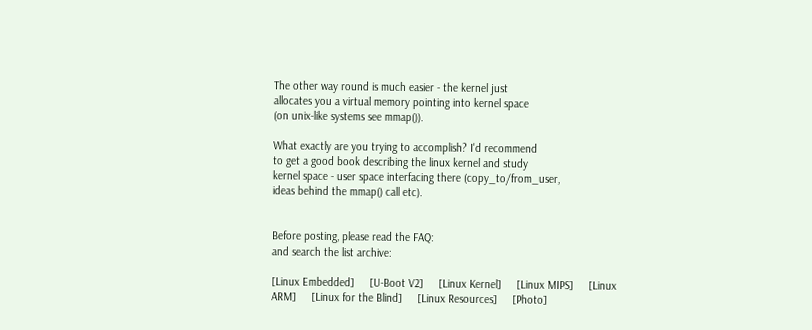The other way round is much easier - the kernel just
allocates you a virtual memory pointing into kernel space
(on unix-like systems see mmap()).

What exactly are you trying to accomplish? I'd recommend
to get a good book describing the linux kernel and study
kernel space - user space interfacing there (copy_to/from_user,
ideas behind the mmap() call etc).


Before posting, please read the FAQ:
and search the list archive:

[Linux Embedded]     [U-Boot V2]     [Linux Kernel]     [Linux MIPS]     [Linux ARM]     [Linux for the Blind]     [Linux Resources]     [Photo]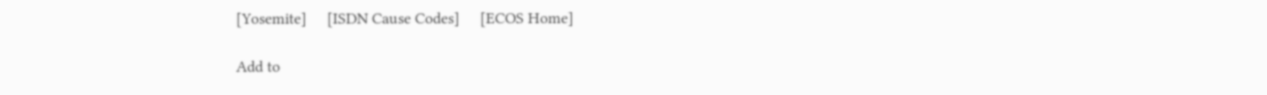[Yosemite]     [ISDN Cause Codes]     [ECOS Home]

Add to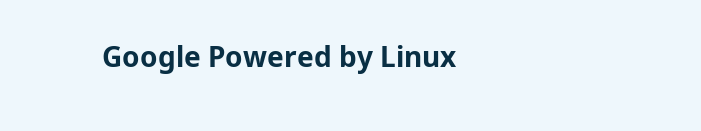Google Powered by Linux